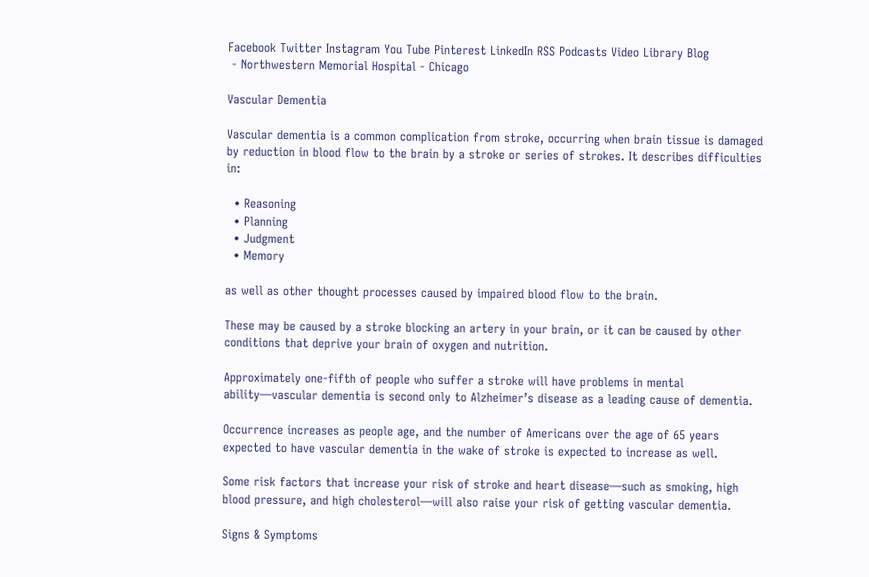Facebook Twitter Instagram You Tube Pinterest LinkedIn RSS Podcasts Video Library Blog
 - Northwestern Memorial Hospital - Chicago

Vascular Dementia

Vascular dementia is a common complication from stroke, occurring when brain tissue is damaged by reduction in blood flow to the brain by a stroke or series of strokes. It describes difficulties in:

  • Reasoning
  • Planning
  • Judgment
  • Memory

as well as other thought processes caused by impaired blood flow to the brain.

These may be caused by a stroke blocking an artery in your brain, or it can be caused by other conditions that deprive your brain of oxygen and nutrition.

Approximately one-fifth of people who suffer a stroke will have problems in mental ability—vascular dementia is second only to Alzheimer’s disease as a leading cause of dementia.

Occurrence increases as people age, and the number of Americans over the age of 65 years expected to have vascular dementia in the wake of stroke is expected to increase as well.

Some risk factors that increase your risk of stroke and heart disease—such as smoking, high blood pressure, and high cholesterol—will also raise your risk of getting vascular dementia.

Signs & Symptoms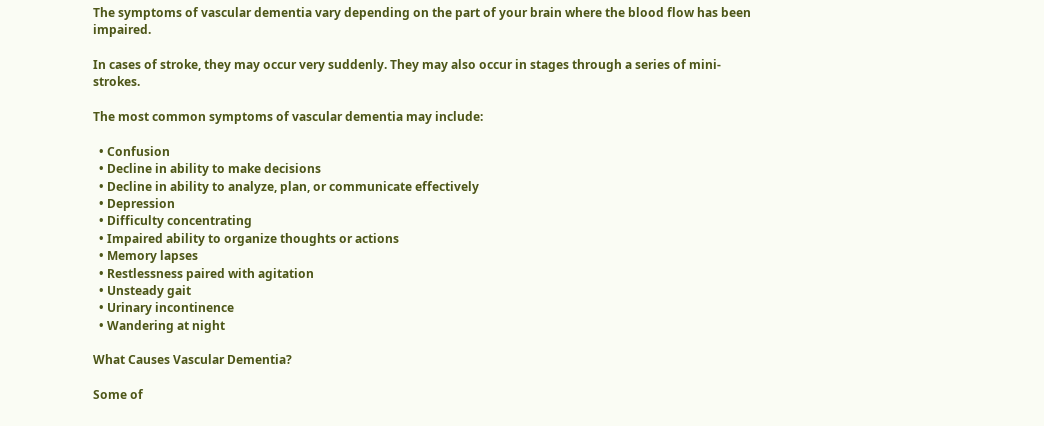The symptoms of vascular dementia vary depending on the part of your brain where the blood flow has been impaired.

In cases of stroke, they may occur very suddenly. They may also occur in stages through a series of mini-strokes.

The most common symptoms of vascular dementia may include:

  • Confusion
  • Decline in ability to make decisions
  • Decline in ability to analyze, plan, or communicate effectively
  • Depression
  • Difficulty concentrating
  • Impaired ability to organize thoughts or actions
  • Memory lapses
  • Restlessness paired with agitation
  • Unsteady gait
  • Urinary incontinence
  • Wandering at night

What Causes Vascular Dementia?

Some of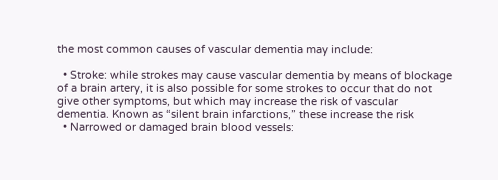the most common causes of vascular dementia may include:

  • Stroke: while strokes may cause vascular dementia by means of blockage of a brain artery, it is also possible for some strokes to occur that do not give other symptoms, but which may increase the risk of vascular dementia. Known as “silent brain infarctions,” these increase the risk
  • Narrowed or damaged brain blood vessels: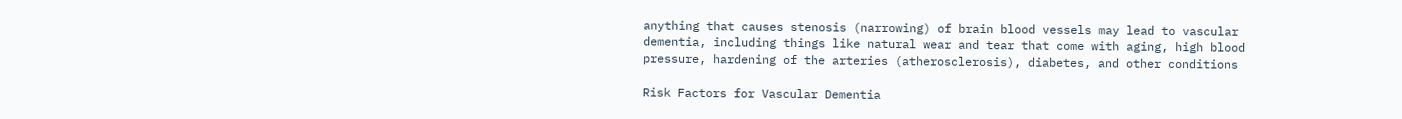anything that causes stenosis (narrowing) of brain blood vessels may lead to vascular dementia, including things like natural wear and tear that come with aging, high blood pressure, hardening of the arteries (atherosclerosis), diabetes, and other conditions

Risk Factors for Vascular Dementia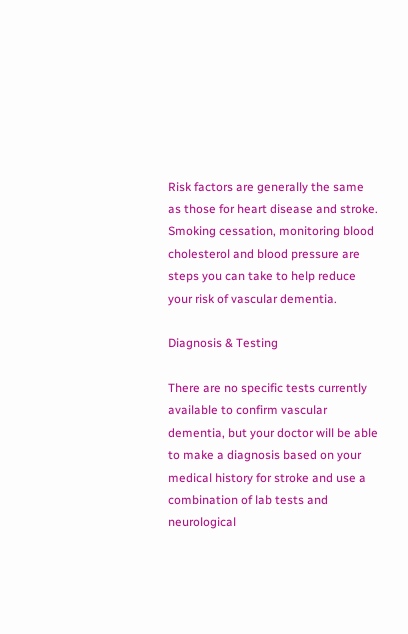Risk factors are generally the same as those for heart disease and stroke. Smoking cessation, monitoring blood cholesterol and blood pressure are steps you can take to help reduce your risk of vascular dementia.

Diagnosis & Testing

There are no specific tests currently available to confirm vascular dementia, but your doctor will be able to make a diagnosis based on your medical history for stroke and use a combination of lab tests and neurological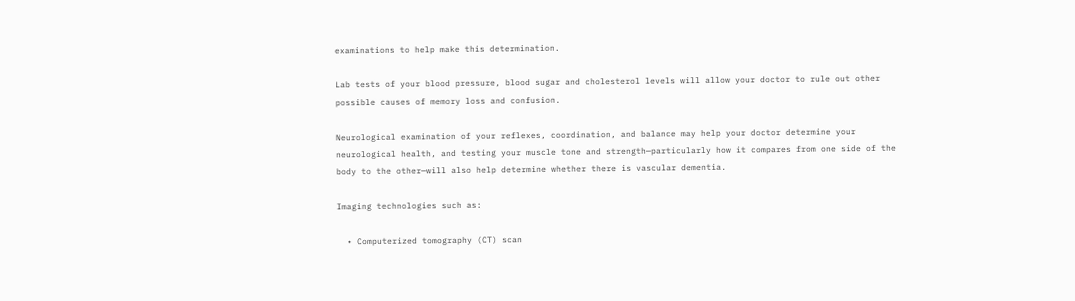examinations to help make this determination.

Lab tests of your blood pressure, blood sugar and cholesterol levels will allow your doctor to rule out other possible causes of memory loss and confusion.

Neurological examination of your reflexes, coordination, and balance may help your doctor determine your neurological health, and testing your muscle tone and strength—particularly how it compares from one side of the body to the other—will also help determine whether there is vascular dementia.

Imaging technologies such as:

  • Computerized tomography (CT) scan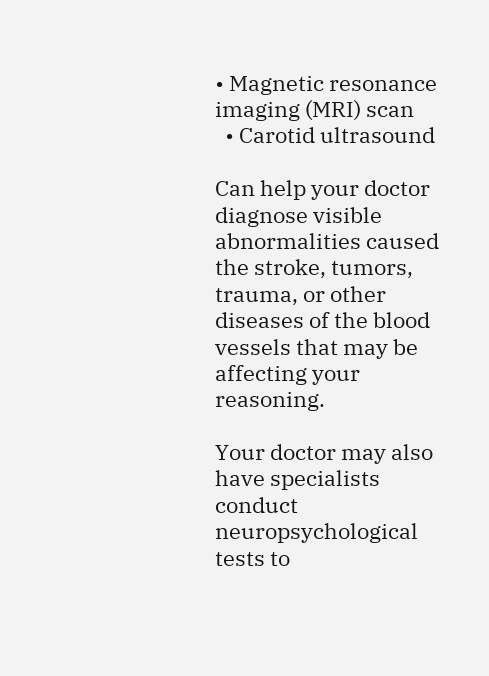• Magnetic resonance imaging (MRI) scan
  • Carotid ultrasound

Can help your doctor diagnose visible abnormalities caused the stroke, tumors, trauma, or other diseases of the blood vessels that may be affecting your reasoning.

Your doctor may also have specialists conduct neuropsychological tests to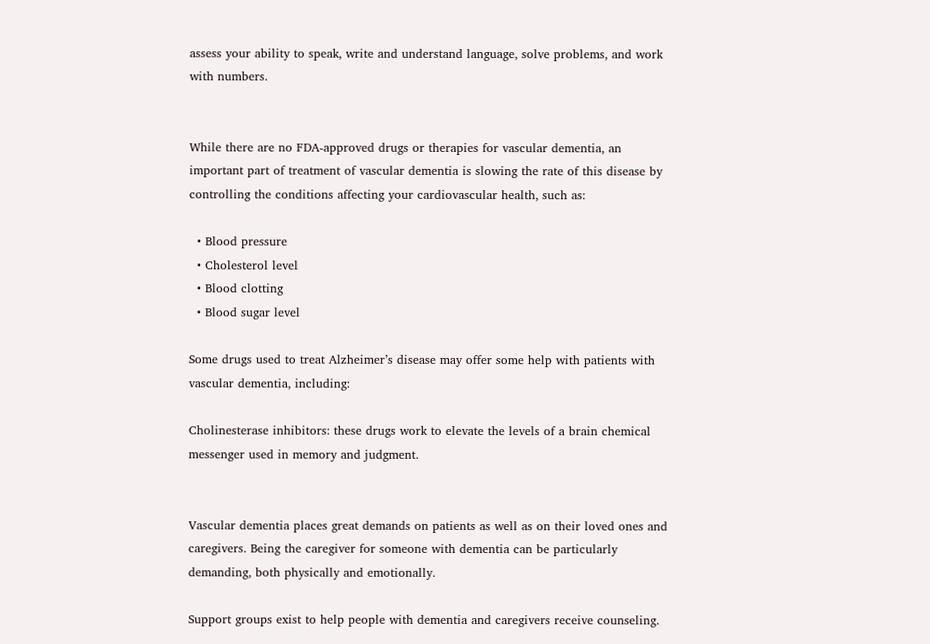assess your ability to speak, write and understand language, solve problems, and work with numbers.


While there are no FDA-approved drugs or therapies for vascular dementia, an important part of treatment of vascular dementia is slowing the rate of this disease by controlling the conditions affecting your cardiovascular health, such as:

  • Blood pressure
  • Cholesterol level
  • Blood clotting
  • Blood sugar level

Some drugs used to treat Alzheimer’s disease may offer some help with patients with vascular dementia, including:

Cholinesterase inhibitors: these drugs work to elevate the levels of a brain chemical messenger used in memory and judgment.


Vascular dementia places great demands on patients as well as on their loved ones and caregivers. Being the caregiver for someone with dementia can be particularly demanding, both physically and emotionally.

Support groups exist to help people with dementia and caregivers receive counseling.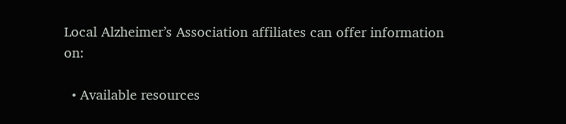Local Alzheimer’s Association affiliates can offer information on:

  • Available resources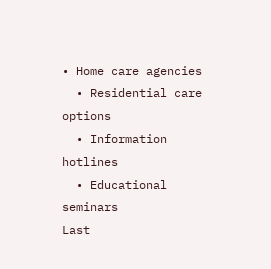• Home care agencies
  • Residential care options
  • Information hotlines
  • Educational seminars
Last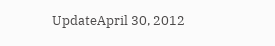UpdateApril 30, 2012